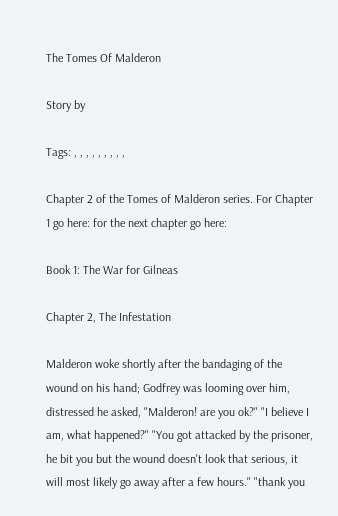The Tomes Of Malderon

Story by

Tags: , , , , , , , , ,

Chapter 2 of the Tomes of Malderon series. For Chapter 1 go here: for the next chapter go here:

Book 1: The War for Gilneas

Chapter 2, The Infestation

Malderon woke shortly after the bandaging of the wound on his hand; Godfrey was looming over him, distressed he asked, "Malderon! are you ok?" "I believe I am, what happened?" "You got attacked by the prisoner, he bit you but the wound doesn't look that serious, it will most likely go away after a few hours." "thank you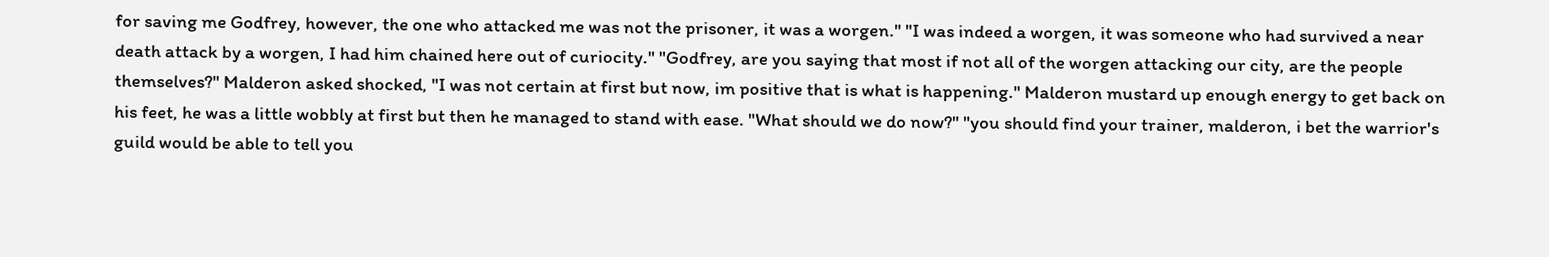for saving me Godfrey, however, the one who attacked me was not the prisoner, it was a worgen." "I was indeed a worgen, it was someone who had survived a near death attack by a worgen, I had him chained here out of curiocity." "Godfrey, are you saying that most if not all of the worgen attacking our city, are the people themselves?" Malderon asked shocked, "I was not certain at first but now, im positive that is what is happening." Malderon mustard up enough energy to get back on his feet, he was a little wobbly at first but then he managed to stand with ease. "What should we do now?" "you should find your trainer, malderon, i bet the warrior's guild would be able to tell you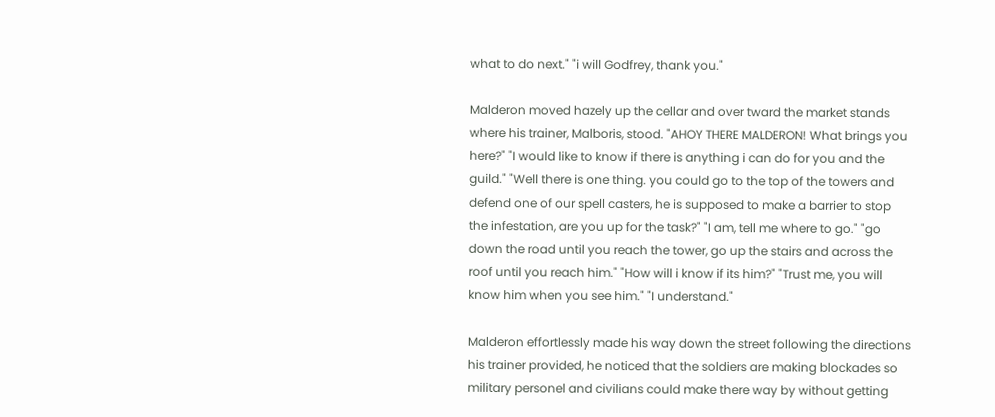what to do next." "i will Godfrey, thank you."

Malderon moved hazely up the cellar and over tward the market stands where his trainer, Malboris, stood. "AHOY THERE MALDERON! What brings you here?" "I would like to know if there is anything i can do for you and the guild." "Well there is one thing. you could go to the top of the towers and defend one of our spell casters, he is supposed to make a barrier to stop the infestation, are you up for the task?" "I am, tell me where to go." "go down the road until you reach the tower, go up the stairs and across the roof until you reach him." "How will i know if its him?" "Trust me, you will know him when you see him." "I understand."

Malderon effortlessly made his way down the street following the directions his trainer provided, he noticed that the soldiers are making blockades so military personel and civilians could make there way by without getting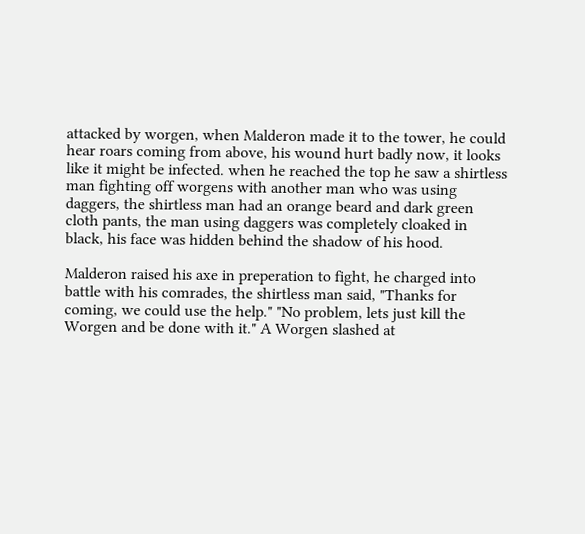attacked by worgen, when Malderon made it to the tower, he could hear roars coming from above, his wound hurt badly now, it looks like it might be infected. when he reached the top he saw a shirtless man fighting off worgens with another man who was using daggers, the shirtless man had an orange beard and dark green cloth pants, the man using daggers was completely cloaked in black, his face was hidden behind the shadow of his hood.

Malderon raised his axe in preperation to fight, he charged into battle with his comrades, the shirtless man said, "Thanks for coming, we could use the help." "No problem, lets just kill the Worgen and be done with it." A Worgen slashed at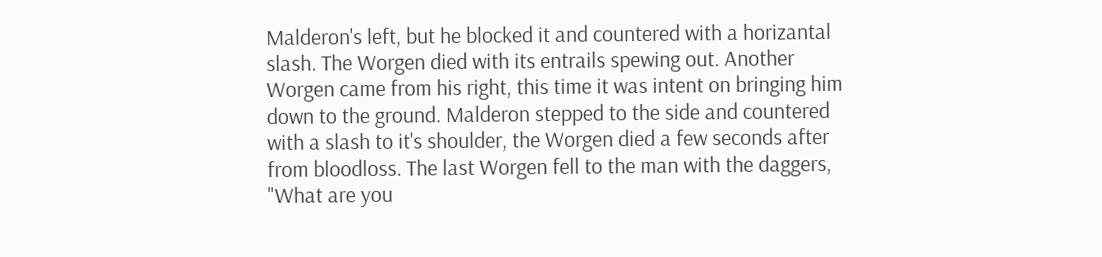Malderon's left, but he blocked it and countered with a horizantal slash. The Worgen died with its entrails spewing out. Another Worgen came from his right, this time it was intent on bringing him down to the ground. Malderon stepped to the side and countered with a slash to it's shoulder, the Worgen died a few seconds after from bloodloss. The last Worgen fell to the man with the daggers, "What are you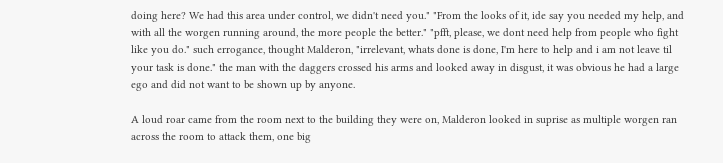doing here? We had this area under control, we didn't need you." "From the looks of it, ide say you needed my help, and with all the worgen running around, the more people the better." "pfft, please, we dont need help from people who fight like you do." such errogance, thought Malderon, "irrelevant, whats done is done, I'm here to help and i am not leave til your task is done." the man with the daggers crossed his arms and looked away in disgust, it was obvious he had a large ego and did not want to be shown up by anyone.

A loud roar came from the room next to the building they were on, Malderon looked in suprise as multiple worgen ran across the room to attack them, one big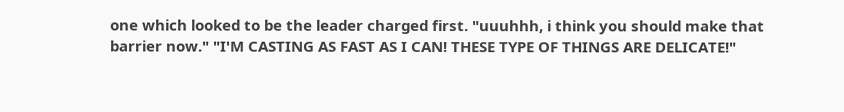one which looked to be the leader charged first. "uuuhhh, i think you should make that barrier now." "I'M CASTING AS FAST AS I CAN! THESE TYPE OF THINGS ARE DELICATE!"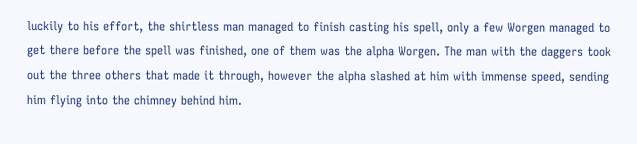luckily to his effort, the shirtless man managed to finish casting his spell, only a few Worgen managed to get there before the spell was finished, one of them was the alpha Worgen. The man with the daggers took out the three others that made it through, however the alpha slashed at him with immense speed, sending him flying into the chimney behind him.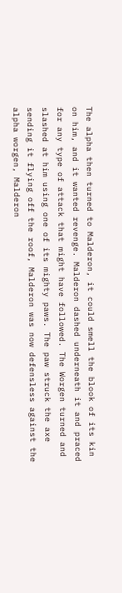The alpha then turned to Malderon, it could smell the blook of its kin on him, and it wanted revenge. Malderon dashed underneath it and praced for any type of attack that might have followed. The Worgen turned and slashed at him using one of its mighty paws. The paw struck the axe sending it flying off the roof, Malderon was now defensless against the alpha worgen, Malderon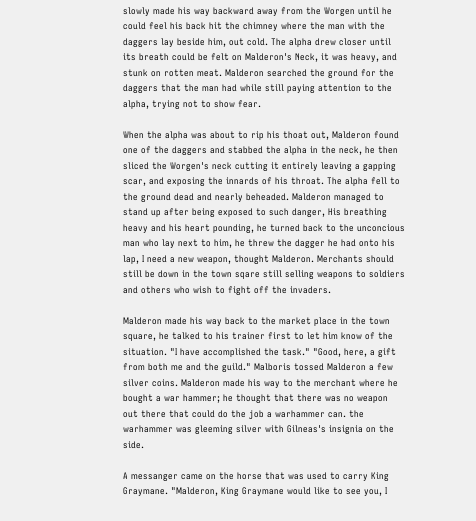slowly made his way backward away from the Worgen until he could feel his back hit the chimney where the man with the daggers lay beside him, out cold. The alpha drew closer until its breath could be felt on Malderon's Neck, it was heavy, and stunk on rotten meat. Malderon searched the ground for the daggers that the man had while still paying attention to the alpha, trying not to show fear.

When the alpha was about to rip his thoat out, Malderon found one of the daggers and stabbed the alpha in the neck, he then sliced the Worgen's neck cutting it entirely leaving a gapping scar, and exposing the innards of his throat. The alpha fell to the ground dead and nearly beheaded. Malderon managed to stand up after being exposed to such danger, His breathing heavy and his heart pounding, he turned back to the unconcious man who lay next to him, he threw the dagger he had onto his lap, I need a new weapon, thought Malderon. Merchants should still be down in the town sqare still selling weapons to soldiers and others who wish to fight off the invaders.

Malderon made his way back to the market place in the town square, he talked to his trainer first to let him know of the situation. "I have accomplished the task." "Good, here, a gift from both me and the guild." Malboris tossed Malderon a few silver coins. Malderon made his way to the merchant where he bought a war hammer; he thought that there was no weapon out there that could do the job a warhammer can. the warhammer was gleeming silver with Gilneas's insignia on the side.

A messanger came on the horse that was used to carry King Graymane. "Malderon, King Graymane would like to see you, I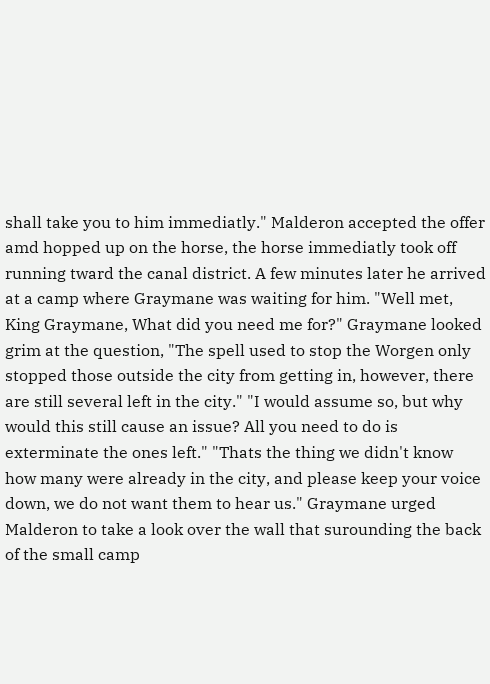shall take you to him immediatly." Malderon accepted the offer amd hopped up on the horse, the horse immediatly took off running tward the canal district. A few minutes later he arrived at a camp where Graymane was waiting for him. "Well met, King Graymane, What did you need me for?" Graymane looked grim at the question, "The spell used to stop the Worgen only stopped those outside the city from getting in, however, there are still several left in the city." "I would assume so, but why would this still cause an issue? All you need to do is exterminate the ones left." "Thats the thing we didn't know how many were already in the city, and please keep your voice down, we do not want them to hear us." Graymane urged Malderon to take a look over the wall that surounding the back of the small camp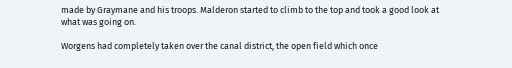made by Graymane and his troops. Malderon started to climb to the top and took a good look at what was going on.

Worgens had completely taken over the canal district, the open field which once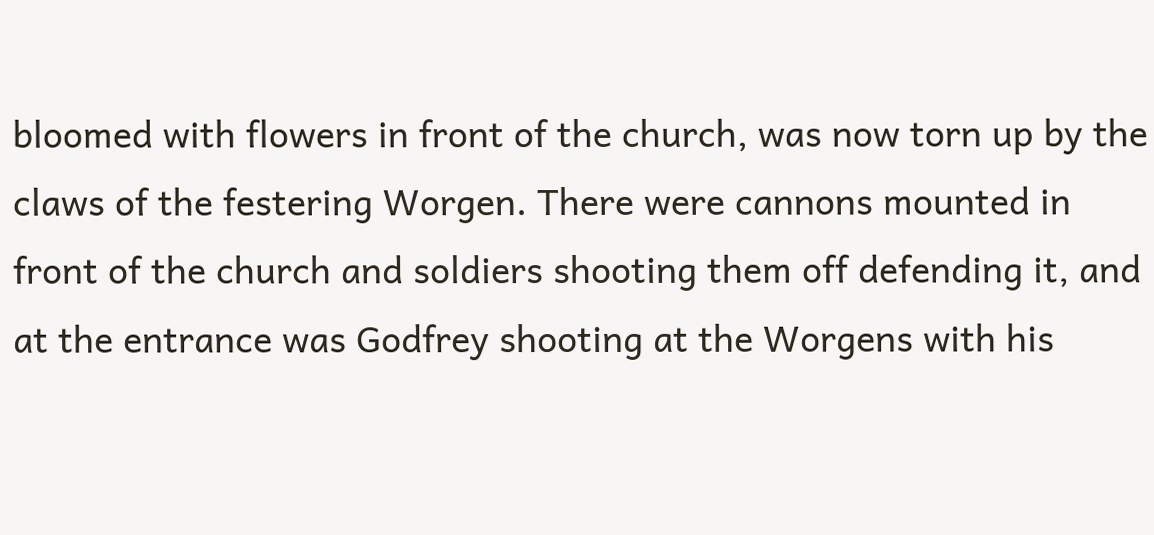bloomed with flowers in front of the church, was now torn up by the claws of the festering Worgen. There were cannons mounted in front of the church and soldiers shooting them off defending it, and at the entrance was Godfrey shooting at the Worgens with his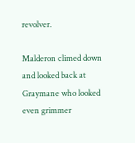revolver.

Malderon climed down and looked back at Graymane who looked even grimmer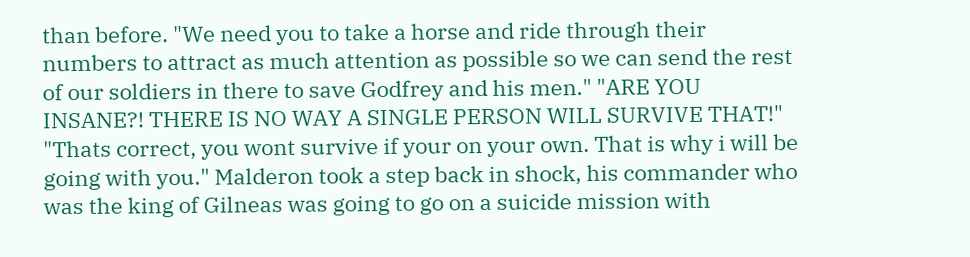than before. "We need you to take a horse and ride through their numbers to attract as much attention as possible so we can send the rest of our soldiers in there to save Godfrey and his men." "ARE YOU INSANE?! THERE IS NO WAY A SINGLE PERSON WILL SURVIVE THAT!" "Thats correct, you wont survive if your on your own. That is why i will be going with you." Malderon took a step back in shock, his commander who was the king of Gilneas was going to go on a suicide mission with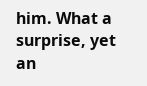him. What a surprise, yet an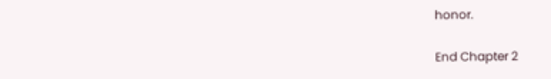honor.

End Chapter 2